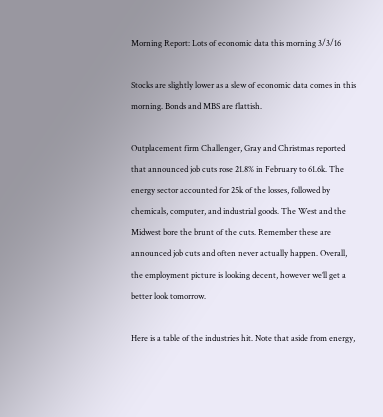Morning Report: Lots of economic data this morning 3/3/16

Stocks are slightly lower as a slew of economic data comes in this morning. Bonds and MBS are flattish.

Outplacement firm Challenger, Gray and Christmas reported that announced job cuts rose 21.8% in February to 61.6k. The energy sector accounted for 25k of the losses, followed by chemicals, computer, and industrial goods. The West and the Midwest bore the brunt of the cuts. Remember these are announced job cuts and often never actually happen. Overall, the employment picture is looking decent, however we’ll get a better look tomorrow.

Here is a table of the industries hit. Note that aside from energy,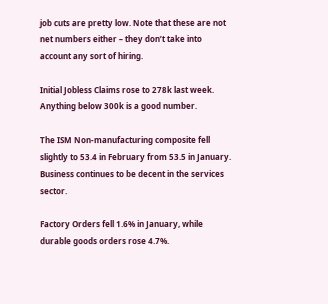job cuts are pretty low. Note that these are not net numbers either – they don’t take into account any sort of hiring.

Initial Jobless Claims rose to 278k last week. Anything below 300k is a good number.

The ISM Non-manufacturing composite fell slightly to 53.4 in February from 53.5 in January. Business continues to be decent in the services sector.

Factory Orders fell 1.6% in January, while durable goods orders rose 4.7%.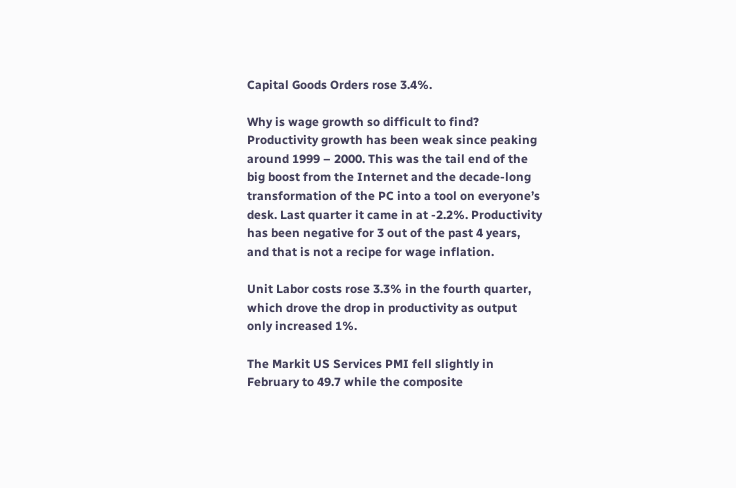Capital Goods Orders rose 3.4%.

Why is wage growth so difficult to find? Productivity growth has been weak since peaking around 1999 – 2000. This was the tail end of the big boost from the Internet and the decade-long transformation of the PC into a tool on everyone’s desk. Last quarter it came in at -2.2%. Productivity has been negative for 3 out of the past 4 years, and that is not a recipe for wage inflation.

Unit Labor costs rose 3.3% in the fourth quarter, which drove the drop in productivity as output only increased 1%.

The Markit US Services PMI fell slightly in February to 49.7 while the composite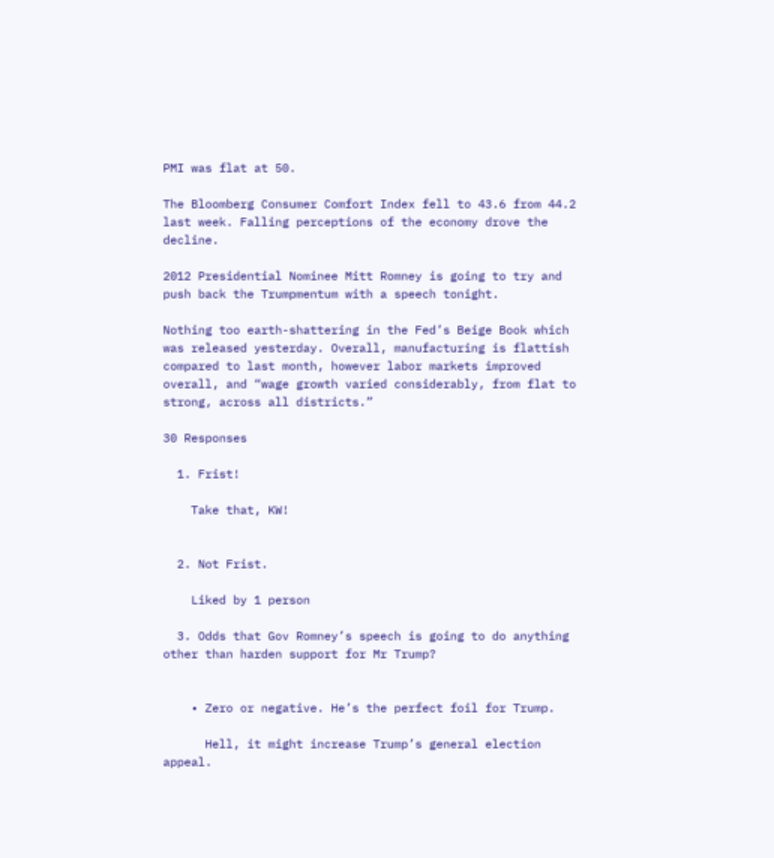PMI was flat at 50.

The Bloomberg Consumer Comfort Index fell to 43.6 from 44.2 last week. Falling perceptions of the economy drove the decline.

2012 Presidential Nominee Mitt Romney is going to try and push back the Trumpmentum with a speech tonight.

Nothing too earth-shattering in the Fed’s Beige Book which was released yesterday. Overall, manufacturing is flattish compared to last month, however labor markets improved overall, and “wage growth varied considerably, from flat to strong, across all districts.”

30 Responses

  1. Frist!

    Take that, KW!


  2. Not Frist.

    Liked by 1 person

  3. Odds that Gov Romney’s speech is going to do anything other than harden support for Mr Trump?


    • Zero or negative. He’s the perfect foil for Trump.

      Hell, it might increase Trump’s general election appeal.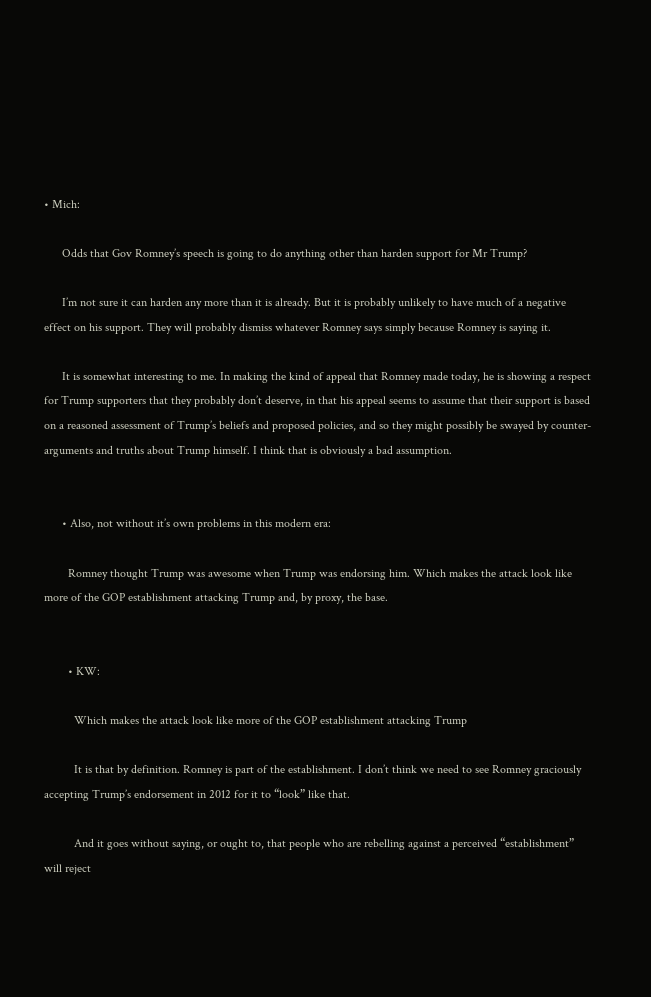• Mich:

      Odds that Gov Romney’s speech is going to do anything other than harden support for Mr Trump?

      I’m not sure it can harden any more than it is already. But it is probably unlikely to have much of a negative effect on his support. They will probably dismiss whatever Romney says simply because Romney is saying it.

      It is somewhat interesting to me. In making the kind of appeal that Romney made today, he is showing a respect for Trump supporters that they probably don’t deserve, in that his appeal seems to assume that their support is based on a reasoned assessment of Trump’s beliefs and proposed policies, and so they might possibly be swayed by counter-arguments and truths about Trump himself. I think that is obviously a bad assumption.


      • Also, not without it’s own problems in this modern era:

        Romney thought Trump was awesome when Trump was endorsing him. Which makes the attack look like more of the GOP establishment attacking Trump and, by proxy, the base.


        • KW:

          Which makes the attack look like more of the GOP establishment attacking Trump

          It is that by definition. Romney is part of the establishment. I don’t think we need to see Romney graciously accepting Trump’s endorsement in 2012 for it to “look” like that.

          And it goes without saying, or ought to, that people who are rebelling against a perceived “establishment” will reject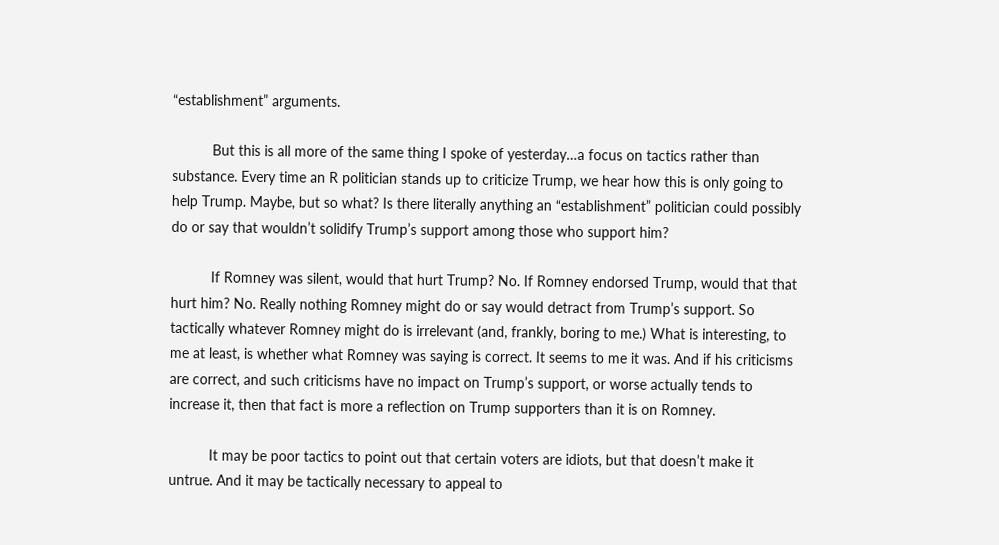“establishment” arguments.

          But this is all more of the same thing I spoke of yesterday…a focus on tactics rather than substance. Every time an R politician stands up to criticize Trump, we hear how this is only going to help Trump. Maybe, but so what? Is there literally anything an “establishment” politician could possibly do or say that wouldn’t solidify Trump’s support among those who support him?

          If Romney was silent, would that hurt Trump? No. If Romney endorsed Trump, would that that hurt him? No. Really nothing Romney might do or say would detract from Trump’s support. So tactically whatever Romney might do is irrelevant (and, frankly, boring to me.) What is interesting, to me at least, is whether what Romney was saying is correct. It seems to me it was. And if his criticisms are correct, and such criticisms have no impact on Trump’s support, or worse actually tends to increase it, then that fact is more a reflection on Trump supporters than it is on Romney.

          It may be poor tactics to point out that certain voters are idiots, but that doesn’t make it untrue. And it may be tactically necessary to appeal to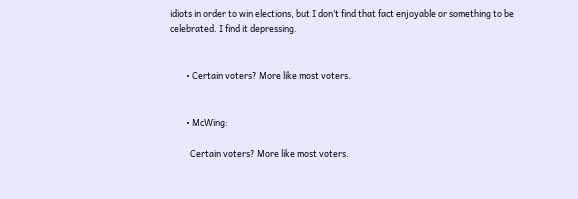idiots in order to win elections, but I don’t find that fact enjoyable or something to be celebrated. I find it depressing.


        • Certain voters? More like most voters.


        • McWing:

          Certain voters? More like most voters.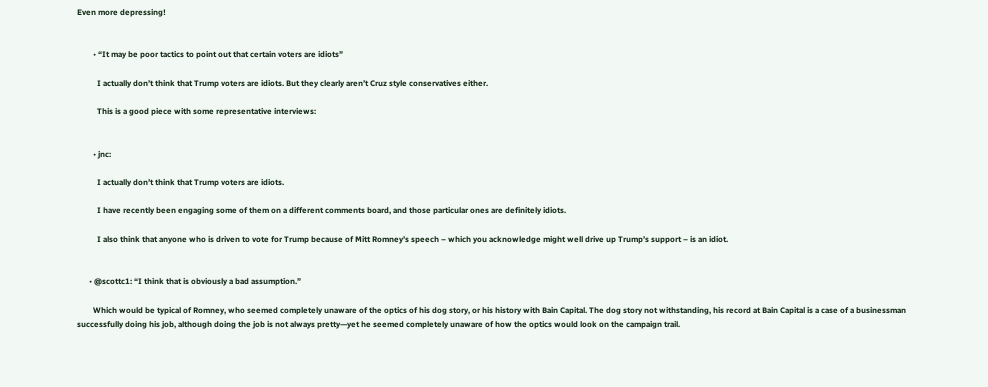Even more depressing!


        • “It may be poor tactics to point out that certain voters are idiots”

          I actually don’t think that Trump voters are idiots. But they clearly aren’t Cruz style conservatives either.

          This is a good piece with some representative interviews:


        • jnc:

          I actually don’t think that Trump voters are idiots.

          I have recently been engaging some of them on a different comments board, and those particular ones are definitely idiots.

          I also think that anyone who is driven to vote for Trump because of Mitt Romney’s speech – which you acknowledge might well drive up Trump’s support – is an idiot.


      • @scottc1: “I think that is obviously a bad assumption.”

        Which would be typical of Romney, who seemed completely unaware of the optics of his dog story, or his history with Bain Capital. The dog story not withstanding, his record at Bain Capital is a case of a businessman successfully doing his job, although doing the job is not always pretty—yet he seemed completely unaware of how the optics would look on the campaign trail.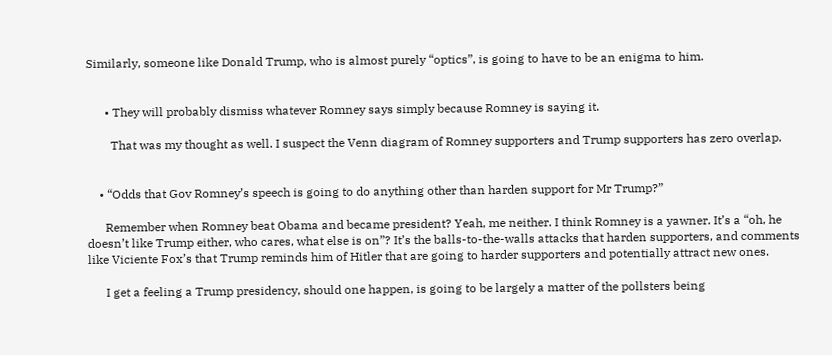Similarly, someone like Donald Trump, who is almost purely “optics”, is going to have to be an enigma to him.


      • They will probably dismiss whatever Romney says simply because Romney is saying it.

        That was my thought as well. I suspect the Venn diagram of Romney supporters and Trump supporters has zero overlap.


    • “Odds that Gov Romney’s speech is going to do anything other than harden support for Mr Trump?”

      Remember when Romney beat Obama and became president? Yeah, me neither. I think Romney is a yawner. It’s a “oh, he doesn’t like Trump either, who cares, what else is on”? It’s the balls-to-the-walls attacks that harden supporters, and comments like Viciente Fox’s that Trump reminds him of Hitler that are going to harder supporters and potentially attract new ones.

      I get a feeling a Trump presidency, should one happen, is going to be largely a matter of the pollsters being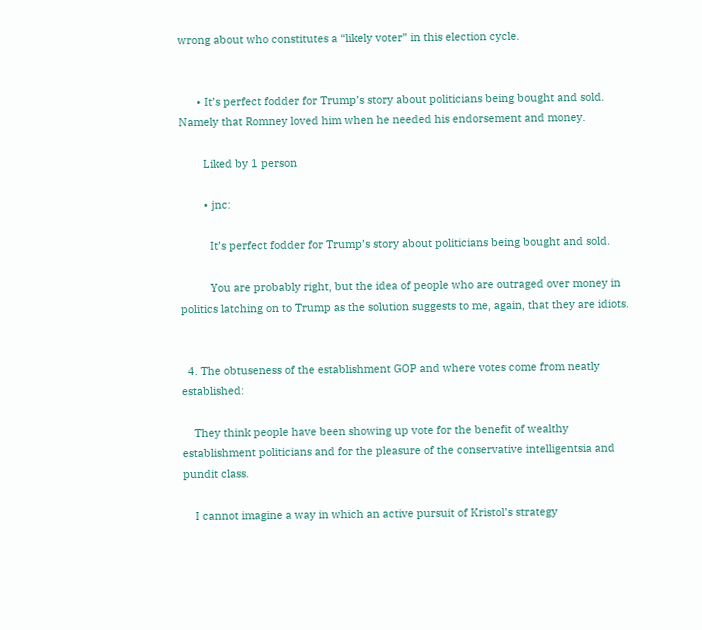wrong about who constitutes a “likely voter” in this election cycle.


      • It’s perfect fodder for Trump’s story about politicians being bought and sold. Namely that Romney loved him when he needed his endorsement and money.

        Liked by 1 person

        • jnc:

          It’s perfect fodder for Trump’s story about politicians being bought and sold.

          You are probably right, but the idea of people who are outraged over money in politics latching on to Trump as the solution suggests to me, again, that they are idiots.


  4. The obtuseness of the establishment GOP and where votes come from neatly established:

    They think people have been showing up vote for the benefit of wealthy establishment politicians and for the pleasure of the conservative intelligentsia and pundit class.

    I cannot imagine a way in which an active pursuit of Kristol’s strategy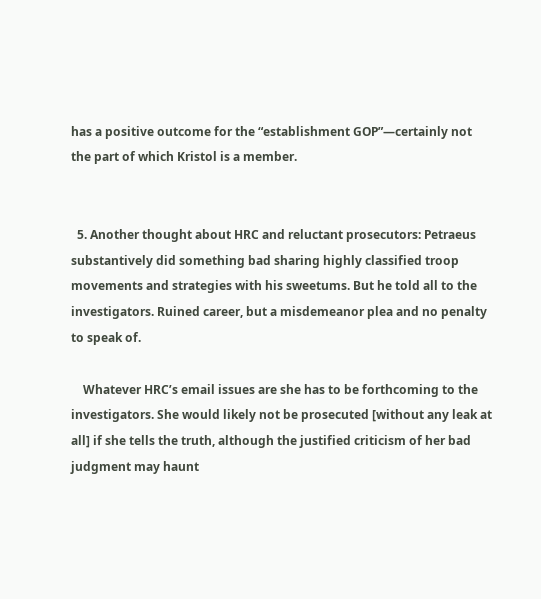has a positive outcome for the “establishment GOP”—certainly not the part of which Kristol is a member.


  5. Another thought about HRC and reluctant prosecutors: Petraeus substantively did something bad sharing highly classified troop movements and strategies with his sweetums. But he told all to the investigators. Ruined career, but a misdemeanor plea and no penalty to speak of.

    Whatever HRC’s email issues are she has to be forthcoming to the investigators. She would likely not be prosecuted [without any leak at all] if she tells the truth, although the justified criticism of her bad judgment may haunt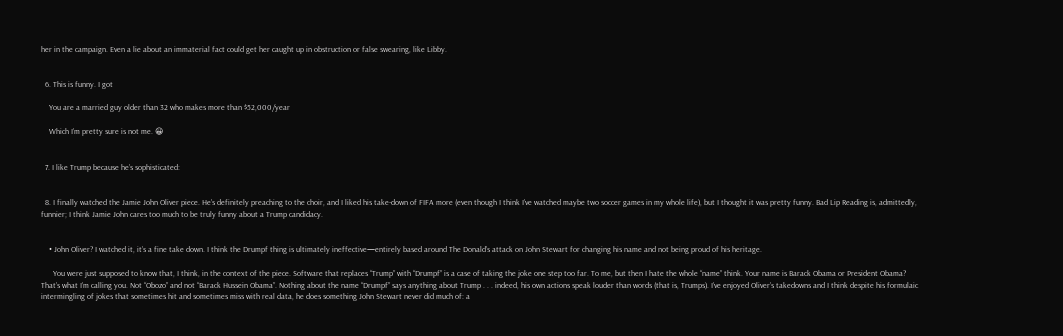her in the campaign. Even a lie about an immaterial fact could get her caught up in obstruction or false swearing, like Libby.


  6. This is funny. I got

    You are a married guy older than 32 who makes more than $52,000/year

    Which I’m pretty sure is not me. 😀


  7. I like Trump because he’s sophisticated:


  8. I finally watched the Jamie John Oliver piece. He’s definitely preaching to the choir, and I liked his take-down of FIFA more (even though I think I’ve watched maybe two soccer games in my whole life), but I thought it was pretty funny. Bad Lip Reading is, admittedly, funnier; I think Jamie John cares too much to be truly funny about a Trump candidacy.


    • John Oliver? I watched it, it’s a fine take down. I think the Drumpf thing is ultimately ineffective—entirely based around The Donald’s attack on John Stewart for changing his name and not being proud of his heritage.

      You were just supposed to know that, I think, in the context of the piece. Software that replaces “Trump” with “Drumpf” is a case of taking the joke one step too far. To me, but then I hate the whole “name” think. Your name is Barack Obama or President Obama? That’s what I’m calling you. Not “Obozo” and not “Barack Hussein Obama”. Nothing about the name “Drumpf” says anything about Trump . . . indeed, his own actions speak louder than words (that is, Trumps). I’ve enjoyed Oliver’s takedowns and I think despite his formulaic intermingling of jokes that sometimes hit and sometimes miss with real data, he does something John Stewart never did much of: a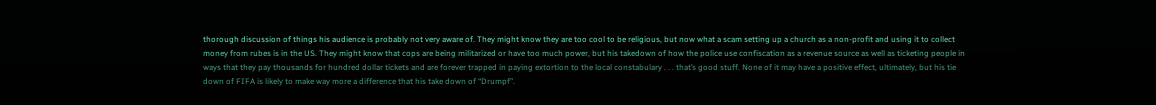thorough discussion of things his audience is probably not very aware of. They might know they are too cool to be religious, but now what a scam setting up a church as a non-profit and using it to collect money from rubes is in the US. They might know that cops are being militarized or have too much power, but his takedown of how the police use confiscation as a revenue source as well as ticketing people in ways that they pay thousands for hundred dollar tickets and are forever trapped in paying extortion to the local constabulary . . . that’s good stuff. None of it may have a positive effect, ultimately, but his tie down of FIFA is likely to make way more a difference that his take down of “Drumpf”.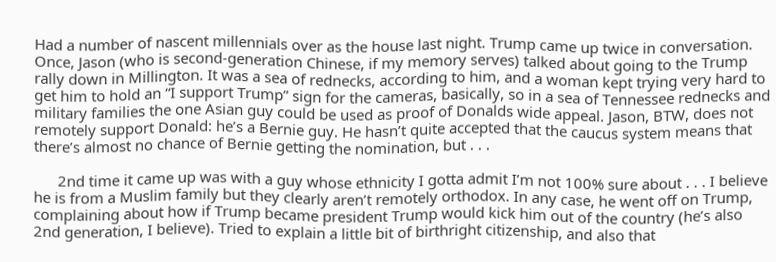Had a number of nascent millennials over as the house last night. Trump came up twice in conversation. Once, Jason (who is second-generation Chinese, if my memory serves) talked about going to the Trump rally down in Millington. It was a sea of rednecks, according to him, and a woman kept trying very hard to get him to hold an “I support Trump” sign for the cameras, basically, so in a sea of Tennessee rednecks and military families the one Asian guy could be used as proof of Donalds wide appeal. Jason, BTW, does not remotely support Donald: he’s a Bernie guy. He hasn’t quite accepted that the caucus system means that there’s almost no chance of Bernie getting the nomination, but . . .

      2nd time it came up was with a guy whose ethnicity I gotta admit I’m not 100% sure about . . . I believe he is from a Muslim family but they clearly aren’t remotely orthodox. In any case, he went off on Trump, complaining about how if Trump became president Trump would kick him out of the country (he’s also 2nd generation, I believe). Tried to explain a little bit of birthright citizenship, and also that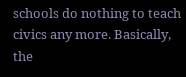schools do nothing to teach civics any more. Basically, the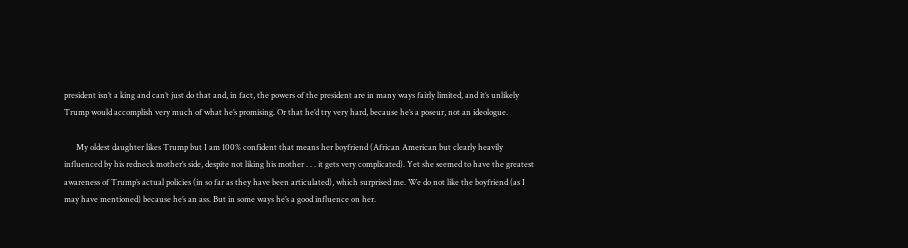president isn’t a king and can’t just do that and, in fact, the powers of the president are in many ways fairly limited, and it’s unlikely Trump would accomplish very much of what he’s promising. Or that he’d try very hard, because he’s a poseur, not an ideologue.

      My oldest daughter likes Trump but I am 100% confident that means her boyfriend (African American but clearly heavily influenced by his redneck mother’s side, despite not liking his mother . . . it gets very complicated). Yet she seemed to have the greatest awareness of Trump’s actual policies (in so far as they have been articulated), which surprised me. We do not like the boyfriend (as I may have mentioned) because he’s an ass. But in some ways he’s a good influence on her.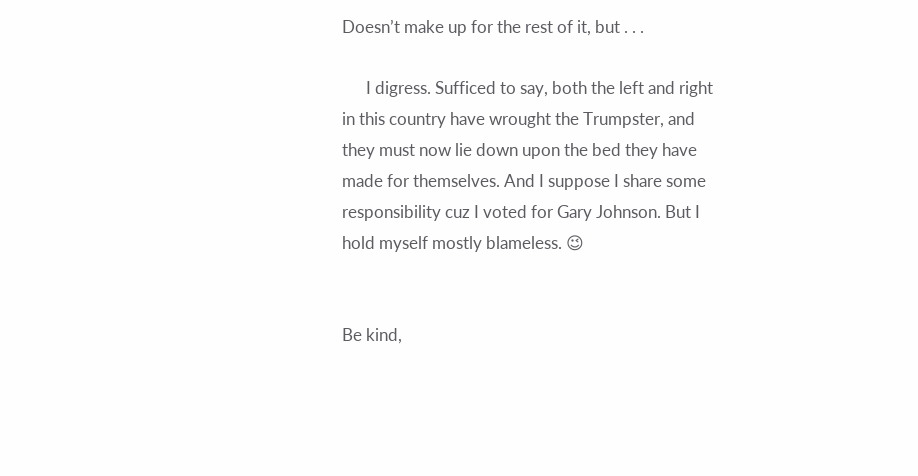Doesn’t make up for the rest of it, but . . .

      I digress. Sufficed to say, both the left and right in this country have wrought the Trumpster, and they must now lie down upon the bed they have made for themselves. And I suppose I share some responsibility cuz I voted for Gary Johnson. But I hold myself mostly blameless. 😉


Be kind,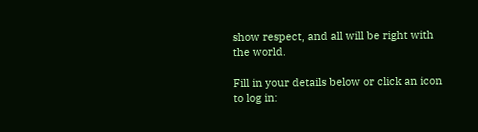show respect, and all will be right with the world.

Fill in your details below or click an icon to log in: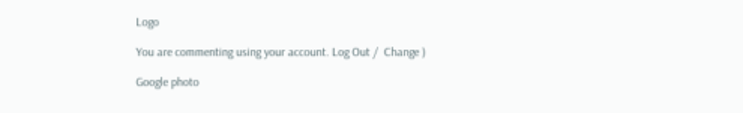Logo

You are commenting using your account. Log Out /  Change )

Google photo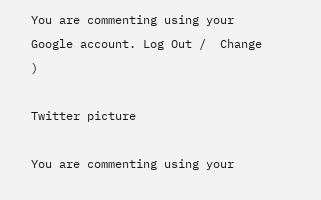You are commenting using your Google account. Log Out /  Change )

Twitter picture

You are commenting using your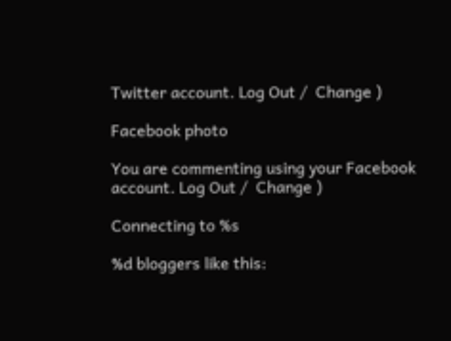Twitter account. Log Out /  Change )

Facebook photo

You are commenting using your Facebook account. Log Out /  Change )

Connecting to %s

%d bloggers like this: